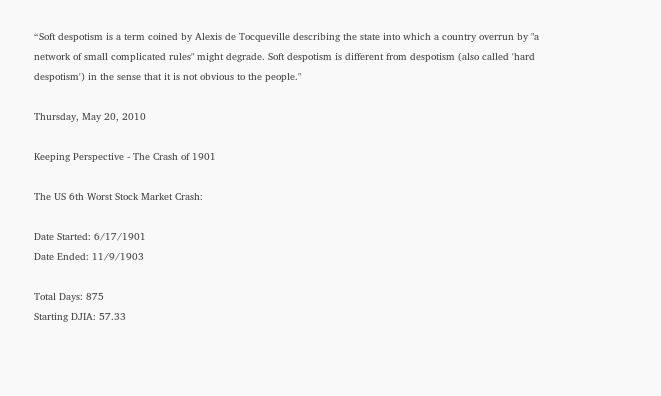“Soft despotism is a term coined by Alexis de Tocqueville describing the state into which a country overrun by "a network of small complicated rules" might degrade. Soft despotism is different from despotism (also called 'hard despotism') in the sense that it is not obvious to the people."

Thursday, May 20, 2010

Keeping Perspective - The Crash of 1901

The US 6th Worst Stock Market Crash:

Date Started: 6/17/1901
Date Ended: 11/9/1903

Total Days: 875
Starting DJIA: 57.33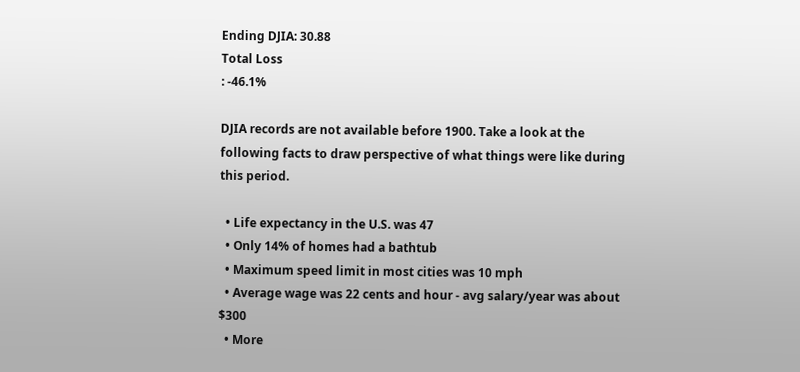Ending DJIA: 30.88
Total Loss
: -46.1%

DJIA records are not available before 1900. Take a look at the following facts to draw perspective of what things were like during this period.

  • Life expectancy in the U.S. was 47
  • Only 14% of homes had a bathtub
  • Maximum speed limit in most cities was 10 mph
  • Average wage was 22 cents and hour - avg salary/year was about $300
  • More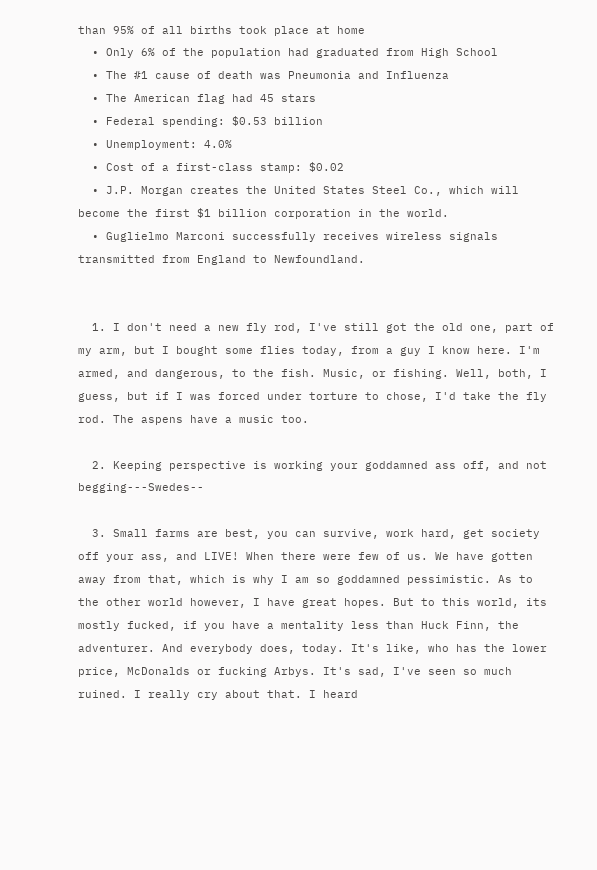than 95% of all births took place at home
  • Only 6% of the population had graduated from High School
  • The #1 cause of death was Pneumonia and Influenza
  • The American flag had 45 stars
  • Federal spending: $0.53 billion
  • Unemployment: 4.0%
  • Cost of a first-class stamp: $0.02
  • J.P. Morgan creates the United States Steel Co., which will become the first $1 billion corporation in the world.
  • Guglielmo Marconi successfully receives wireless signals transmitted from England to Newfoundland.


  1. I don't need a new fly rod, I've still got the old one, part of my arm, but I bought some flies today, from a guy I know here. I'm armed, and dangerous, to the fish. Music, or fishing. Well, both, I guess, but if I was forced under torture to chose, I'd take the fly rod. The aspens have a music too.

  2. Keeping perspective is working your goddamned ass off, and not begging---Swedes--

  3. Small farms are best, you can survive, work hard, get society off your ass, and LIVE! When there were few of us. We have gotten away from that, which is why I am so goddamned pessimistic. As to the other world however, I have great hopes. But to this world, its mostly fucked, if you have a mentality less than Huck Finn, the adventurer. And everybody does, today. It's like, who has the lower price, McDonalds or fucking Arbys. It's sad, I've seen so much ruined. I really cry about that. I heard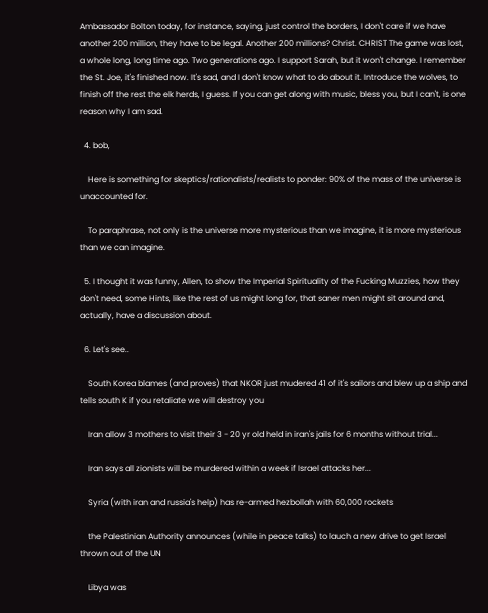Ambassador Bolton today, for instance, saying, just control the borders, I don't care if we have another 200 million, they have to be legal. Another 200 millions? Christ. CHRIST The game was lost, a whole long, long time ago. Two generations ago. I support Sarah, but it won't change. I remember the St. Joe, it's finished now. It's sad, and I don't know what to do about it. Introduce the wolves, to finish off the rest the elk herds, I guess. If you can get along with music, bless you, but I can't, is one reason why I am sad.

  4. bob,

    Here is something for skeptics/rationalists/realists to ponder: 90% of the mass of the universe is unaccounted for.

    To paraphrase, not only is the universe more mysterious than we imagine, it is more mysterious than we can imagine.

  5. I thought it was funny, Allen, to show the Imperial Spirituality of the Fucking Muzzies, how they don't need, some Hints, like the rest of us might long for, that saner men might sit around and, actually, have a discussion about.

  6. Let's see..

    South Korea blames (and proves) that NKOR just mudered 41 of it's sailors and blew up a ship and tells south K if you retaliate we will destroy you

    Iran allow 3 mothers to visit their 3 - 20 yr old held in iran's jails for 6 months without trial...

    Iran says all zionists will be murdered within a week if Israel attacks her...

    Syria (with iran and russia's help) has re-armed hezbollah with 60,000 rockets

    the Palestinian Authority announces (while in peace talks) to lauch a new drive to get Israel thrown out of the UN

    Libya was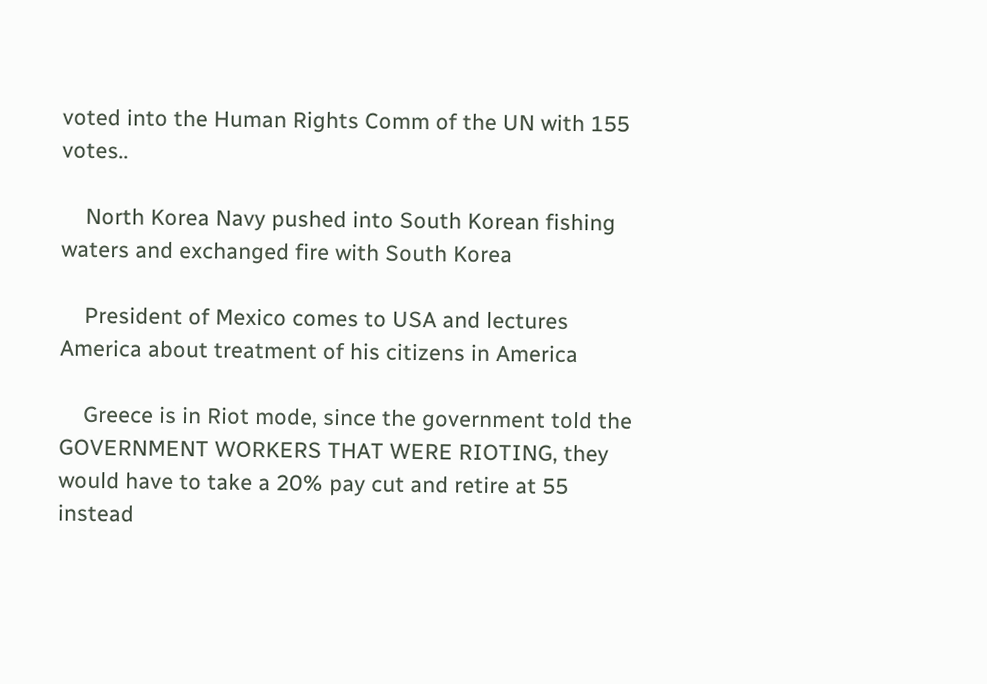voted into the Human Rights Comm of the UN with 155 votes..

    North Korea Navy pushed into South Korean fishing waters and exchanged fire with South Korea

    President of Mexico comes to USA and lectures America about treatment of his citizens in America

    Greece is in Riot mode, since the government told the GOVERNMENT WORKERS THAT WERE RIOTING, they would have to take a 20% pay cut and retire at 55 instead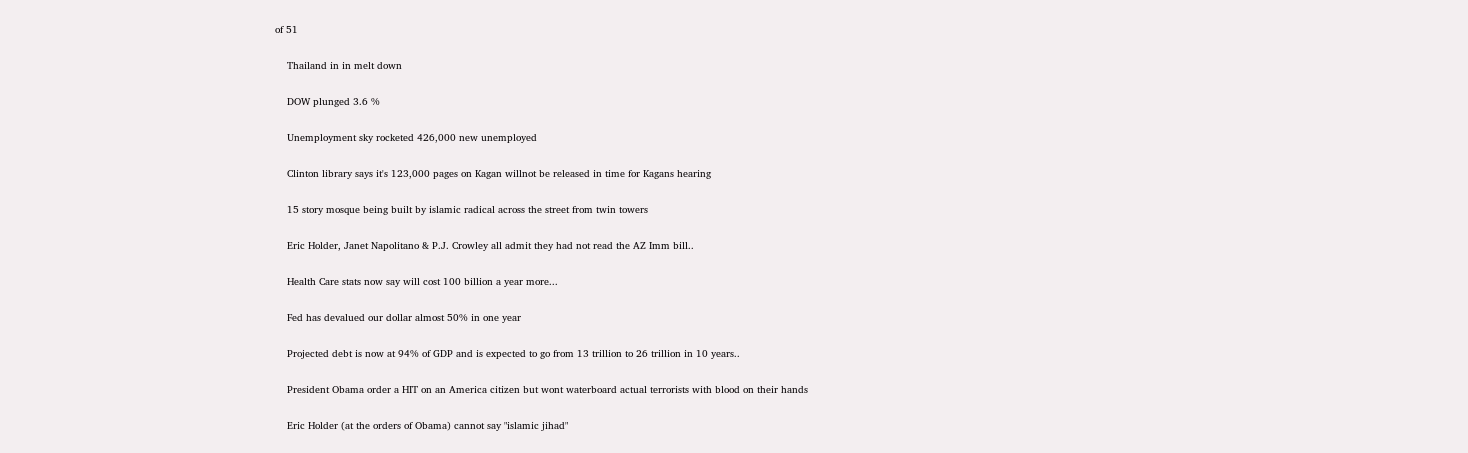of 51

    Thailand in in melt down

    DOW plunged 3.6 %

    Unemployment sky rocketed 426,000 new unemployed

    Clinton library says it's 123,000 pages on Kagan willnot be released in time for Kagans hearing

    15 story mosque being built by islamic radical across the street from twin towers

    Eric Holder, Janet Napolitano & P.J. Crowley all admit they had not read the AZ Imm bill..

    Health Care stats now say will cost 100 billion a year more...

    Fed has devalued our dollar almost 50% in one year

    Projected debt is now at 94% of GDP and is expected to go from 13 trillion to 26 trillion in 10 years..

    President Obama order a HIT on an America citizen but wont waterboard actual terrorists with blood on their hands

    Eric Holder (at the orders of Obama) cannot say "islamic jihad"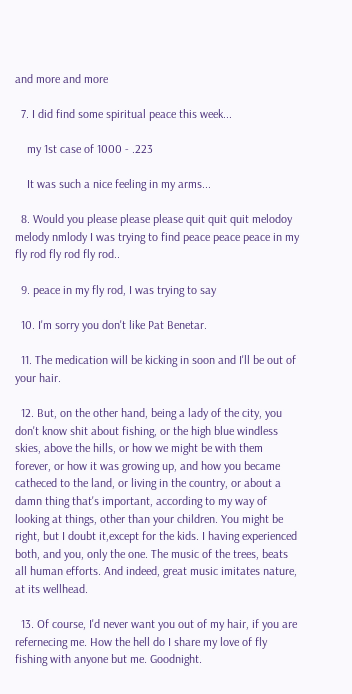and more and more

  7. I did find some spiritual peace this week...

    my 1st case of 1000 - .223

    It was such a nice feeling in my arms...

  8. Would you please please please quit quit quit melodoy melody nmlody I was trying to find peace peace peace in my fly rod fly rod fly rod..

  9. peace in my fly rod, I was trying to say

  10. I'm sorry you don't like Pat Benetar.

  11. The medication will be kicking in soon and I'll be out of your hair.

  12. But, on the other hand, being a lady of the city, you don't know shit about fishing, or the high blue windless skies, above the hills, or how we might be with them forever, or how it was growing up, and how you became catheced to the land, or living in the country, or about a damn thing that's important, according to my way of looking at things, other than your children. You might be right, but I doubt it,except for the kids. I having experienced both, and you, only the one. The music of the trees, beats all human efforts. And indeed, great music imitates nature, at its wellhead.

  13. Of course, I'd never want you out of my hair, if you are refernecing me. How the hell do I share my love of fly fishing with anyone but me. Goodnight.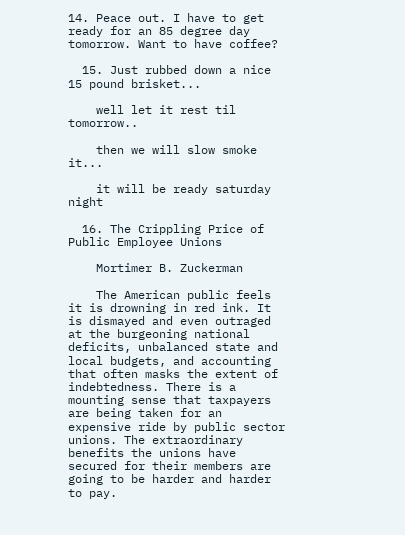14. Peace out. I have to get ready for an 85 degree day tomorrow. Want to have coffee?

  15. Just rubbed down a nice 15 pound brisket...

    well let it rest til tomorrow..

    then we will slow smoke it...

    it will be ready saturday night

  16. The Crippling Price of Public Employee Unions

    Mortimer B. Zuckerman

    The American public feels it is drowning in red ink. It is dismayed and even outraged at the burgeoning national deficits, unbalanced state and local budgets, and accounting that often masks the extent of indebtedness. There is a mounting sense that taxpayers are being taken for an expensive ride by public sector unions. The extraordinary benefits the unions have secured for their members are going to be harder and harder to pay.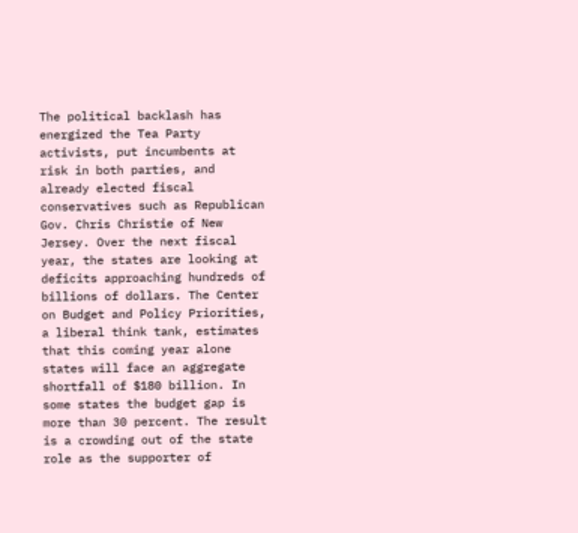The political backlash has energized the Tea Party activists, put incumbents at risk in both parties, and already elected fiscal conservatives such as Republican Gov. Chris Christie of New Jersey. Over the next fiscal year, the states are looking at deficits approaching hundreds of billions of dollars. The Center on Budget and Policy Priorities, a liberal think tank, estimates that this coming year alone states will face an aggregate shortfall of $180 billion. In some states the budget gap is more than 30 percent. The result is a crowding out of the state role as the supporter of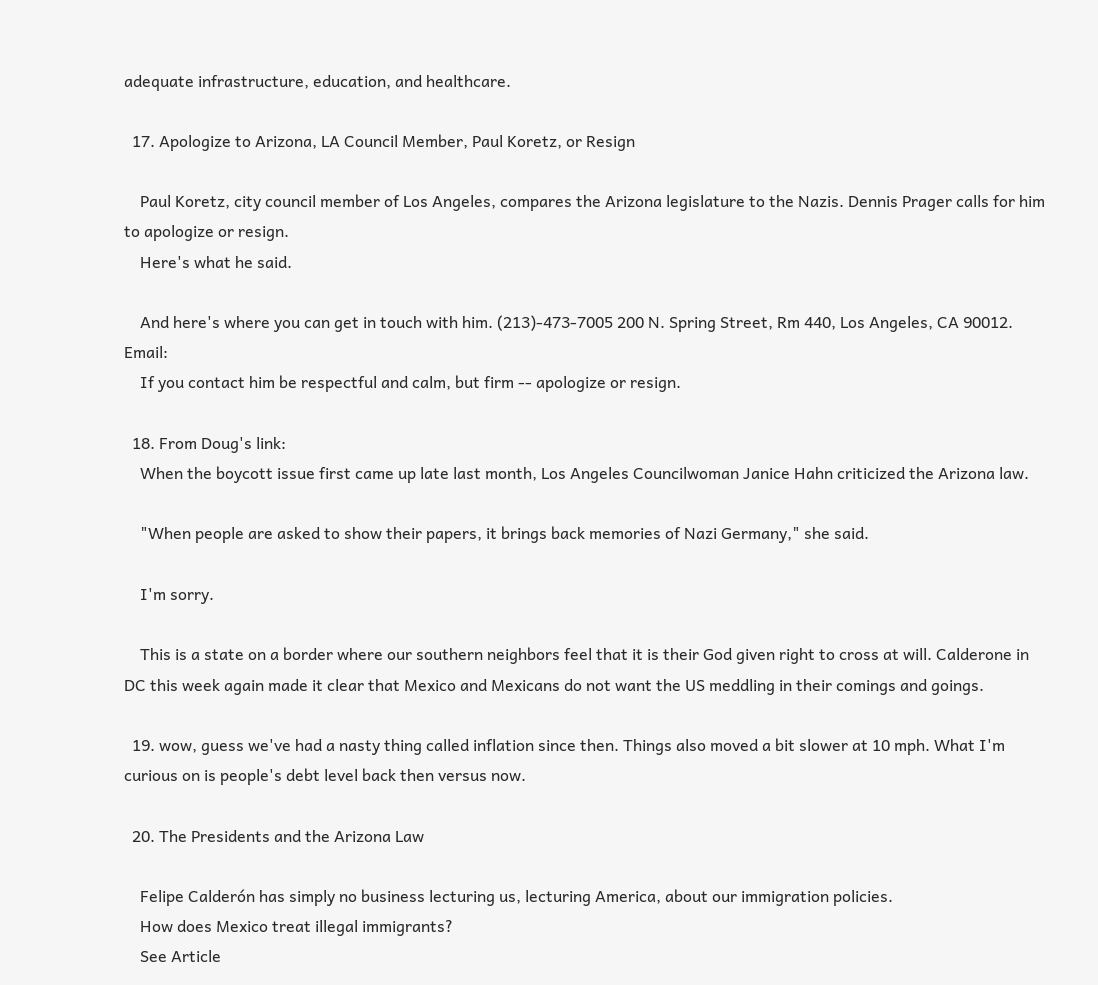adequate infrastructure, education, and healthcare.

  17. Apologize to Arizona, LA Council Member, Paul Koretz, or Resign

    Paul Koretz, city council member of Los Angeles, compares the Arizona legislature to the Nazis. Dennis Prager calls for him to apologize or resign.
    Here's what he said.

    And here's where you can get in touch with him. (213)-473-7005 200 N. Spring Street, Rm 440, Los Angeles, CA 90012. Email:
    If you contact him be respectful and calm, but firm -- apologize or resign.

  18. From Doug's link:
    When the boycott issue first came up late last month, Los Angeles Councilwoman Janice Hahn criticized the Arizona law.

    "When people are asked to show their papers, it brings back memories of Nazi Germany," she said.

    I'm sorry.

    This is a state on a border where our southern neighbors feel that it is their God given right to cross at will. Calderone in DC this week again made it clear that Mexico and Mexicans do not want the US meddling in their comings and goings.

  19. wow, guess we've had a nasty thing called inflation since then. Things also moved a bit slower at 10 mph. What I'm curious on is people's debt level back then versus now.

  20. The Presidents and the Arizona Law

    Felipe Calderón has simply no business lecturing us, lecturing America, about our immigration policies.
    How does Mexico treat illegal immigrants?
    See Article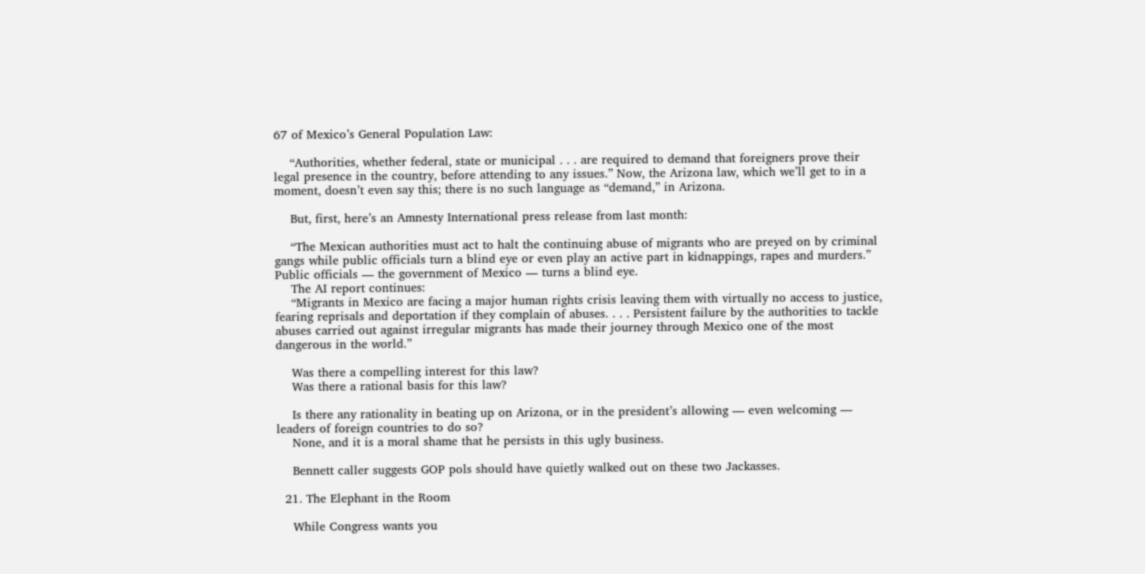67 of Mexico’s General Population Law:

    “Authorities, whether federal, state or municipal . . . are required to demand that foreigners prove their legal presence in the country, before attending to any issues.” Now, the Arizona law, which we’ll get to in a moment, doesn’t even say this; there is no such language as “demand,” in Arizona.

    But, first, here’s an Amnesty International press release from last month:

    “The Mexican authorities must act to halt the continuing abuse of migrants who are preyed on by criminal gangs while public officials turn a blind eye or even play an active part in kidnappings, rapes and murders.” Public officials — the government of Mexico — turns a blind eye.
    The AI report continues:
    “Migrants in Mexico are facing a major human rights crisis leaving them with virtually no access to justice, fearing reprisals and deportation if they complain of abuses. . . . Persistent failure by the authorities to tackle abuses carried out against irregular migrants has made their journey through Mexico one of the most dangerous in the world.”

    Was there a compelling interest for this law?
    Was there a rational basis for this law?

    Is there any rationality in beating up on Arizona, or in the president’s allowing — even welcoming — leaders of foreign countries to do so?
    None, and it is a moral shame that he persists in this ugly business.

    Bennett caller suggests GOP pols should have quietly walked out on these two Jackasses.

  21. The Elephant in the Room

    While Congress wants you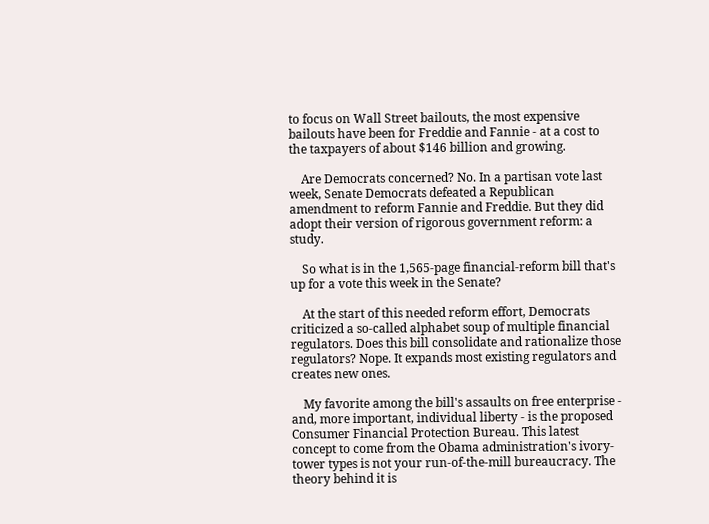to focus on Wall Street bailouts, the most expensive bailouts have been for Freddie and Fannie - at a cost to the taxpayers of about $146 billion and growing.

    Are Democrats concerned? No. In a partisan vote last week, Senate Democrats defeated a Republican amendment to reform Fannie and Freddie. But they did adopt their version of rigorous government reform: a study.

    So what is in the 1,565-page financial-reform bill that's up for a vote this week in the Senate?

    At the start of this needed reform effort, Democrats criticized a so-called alphabet soup of multiple financial regulators. Does this bill consolidate and rationalize those regulators? Nope. It expands most existing regulators and creates new ones.

    My favorite among the bill's assaults on free enterprise - and, more important, individual liberty - is the proposed Consumer Financial Protection Bureau. This latest concept to come from the Obama administration's ivory-tower types is not your run-of-the-mill bureaucracy. The theory behind it is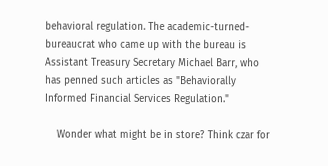behavioral regulation. The academic-turned-bureaucrat who came up with the bureau is Assistant Treasury Secretary Michael Barr, who has penned such articles as "Behaviorally Informed Financial Services Regulation."

    Wonder what might be in store? Think czar for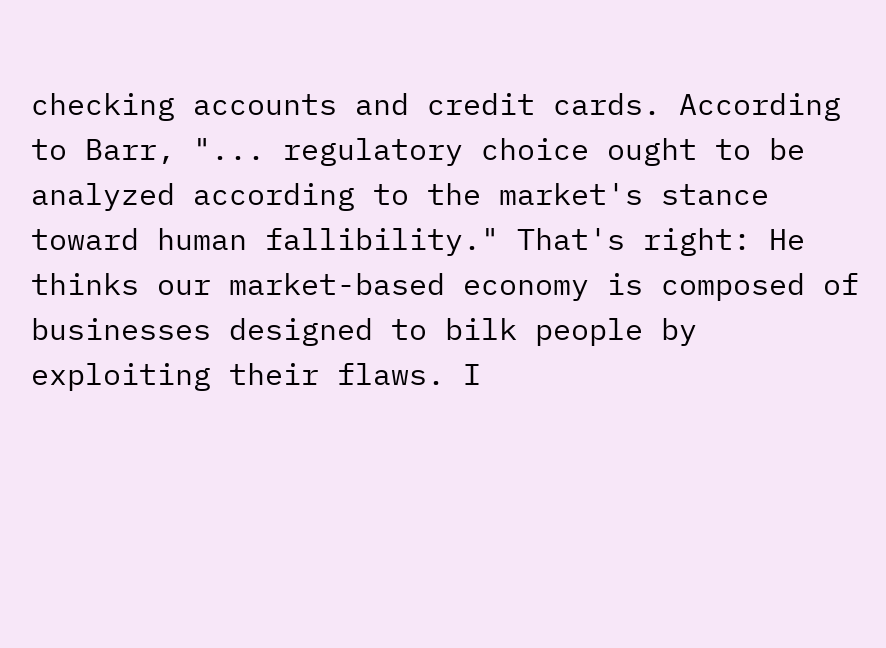checking accounts and credit cards. According to Barr, "... regulatory choice ought to be analyzed according to the market's stance toward human fallibility." That's right: He thinks our market-based economy is composed of businesses designed to bilk people by exploiting their flaws. I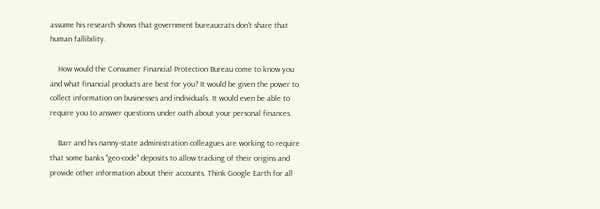assume his research shows that government bureaucrats don't share that human fallibility.

    How would the Consumer Financial Protection Bureau come to know you and what financial products are best for you? It would be given the power to collect information on businesses and individuals. It would even be able to require you to answer questions under oath about your personal finances.

    Barr and his nanny-state administration colleagues are working to require that some banks "geo-code" deposits to allow tracking of their origins and provide other information about their accounts. Think Google Earth for all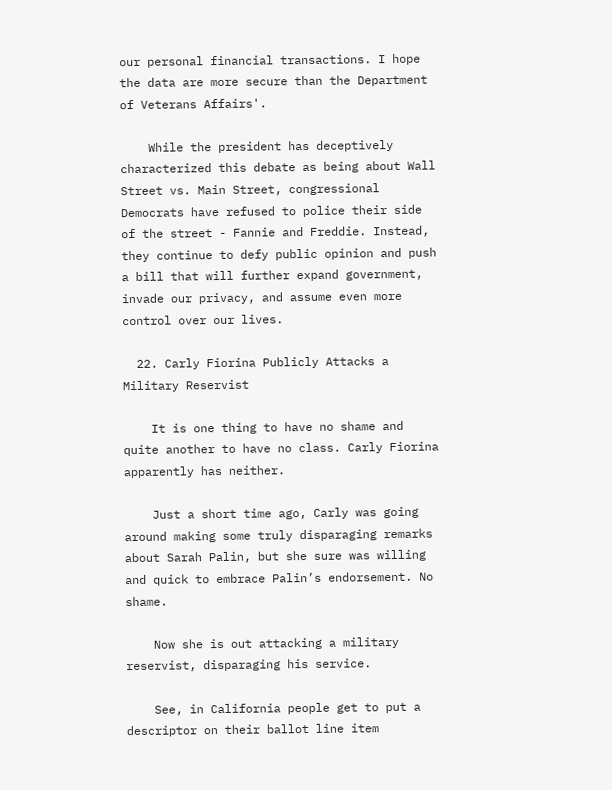our personal financial transactions. I hope the data are more secure than the Department of Veterans Affairs'.

    While the president has deceptively characterized this debate as being about Wall Street vs. Main Street, congressional Democrats have refused to police their side of the street - Fannie and Freddie. Instead, they continue to defy public opinion and push a bill that will further expand government, invade our privacy, and assume even more control over our lives.

  22. Carly Fiorina Publicly Attacks a Military Reservist

    It is one thing to have no shame and quite another to have no class. Carly Fiorina apparently has neither.

    Just a short time ago, Carly was going around making some truly disparaging remarks about Sarah Palin, but she sure was willing and quick to embrace Palin’s endorsement. No shame.

    Now she is out attacking a military reservist, disparaging his service.

    See, in California people get to put a descriptor on their ballot line item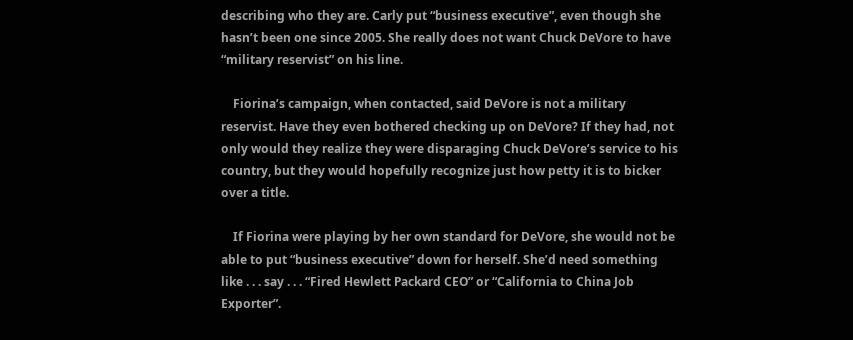describing who they are. Carly put “business executive”, even though she hasn’t been one since 2005. She really does not want Chuck DeVore to have “military reservist” on his line.

    Fiorina’s campaign, when contacted, said DeVore is not a military reservist. Have they even bothered checking up on DeVore? If they had, not only would they realize they were disparaging Chuck DeVore’s service to his country, but they would hopefully recognize just how petty it is to bicker over a title.

    If Fiorina were playing by her own standard for DeVore, she would not be able to put “business executive” down for herself. She’d need something like . . . say . . . “Fired Hewlett Packard CEO” or “California to China Job Exporter”.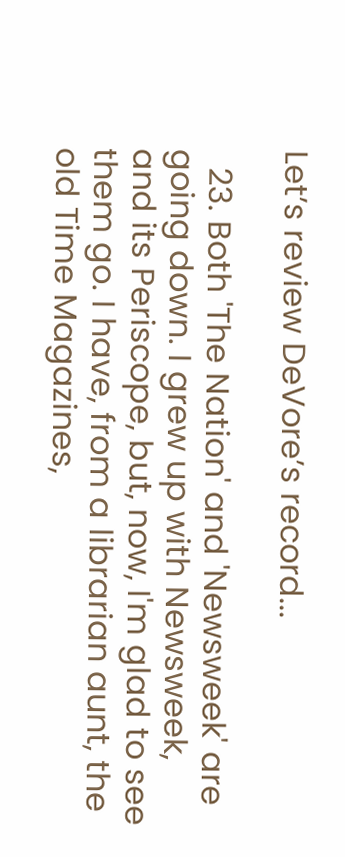Let’s review DeVore’s record...

  23. Both 'The Nation' and 'Newsweek' are going down. I grew up with Newsweek, and its Periscope, but, now, I'm glad to see them go. I have, from a librarian aunt, the old Time Magazines,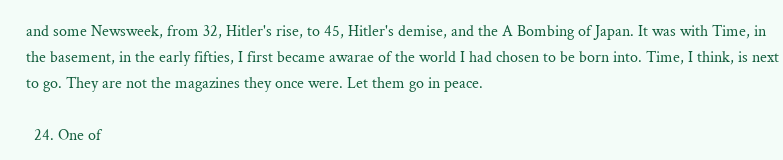and some Newsweek, from 32, Hitler's rise, to 45, Hitler's demise, and the A Bombing of Japan. It was with Time, in the basement, in the early fifties, I first became awarae of the world I had chosen to be born into. Time, I think, is next to go. They are not the magazines they once were. Let them go in peace.

  24. One of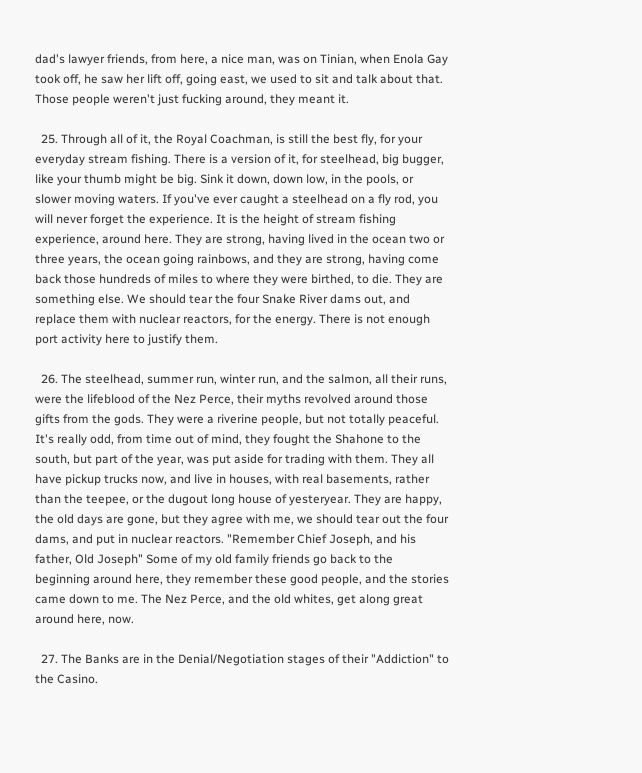dad's lawyer friends, from here, a nice man, was on Tinian, when Enola Gay took off, he saw her lift off, going east, we used to sit and talk about that. Those people weren't just fucking around, they meant it.

  25. Through all of it, the Royal Coachman, is still the best fly, for your everyday stream fishing. There is a version of it, for steelhead, big bugger, like your thumb might be big. Sink it down, down low, in the pools, or slower moving waters. If you've ever caught a steelhead on a fly rod, you will never forget the experience. It is the height of stream fishing experience, around here. They are strong, having lived in the ocean two or three years, the ocean going rainbows, and they are strong, having come back those hundreds of miles to where they were birthed, to die. They are something else. We should tear the four Snake River dams out, and replace them with nuclear reactors, for the energy. There is not enough port activity here to justify them.

  26. The steelhead, summer run, winter run, and the salmon, all their runs, were the lifeblood of the Nez Perce, their myths revolved around those gifts from the gods. They were a riverine people, but not totally peaceful. It's really odd, from time out of mind, they fought the Shahone to the south, but part of the year, was put aside for trading with them. They all have pickup trucks now, and live in houses, with real basements, rather than the teepee, or the dugout long house of yesteryear. They are happy, the old days are gone, but they agree with me, we should tear out the four dams, and put in nuclear reactors. "Remember Chief Joseph, and his father, Old Joseph" Some of my old family friends go back to the beginning around here, they remember these good people, and the stories came down to me. The Nez Perce, and the old whites, get along great around here, now.

  27. The Banks are in the Denial/Negotiation stages of their "Addiction" to the Casino.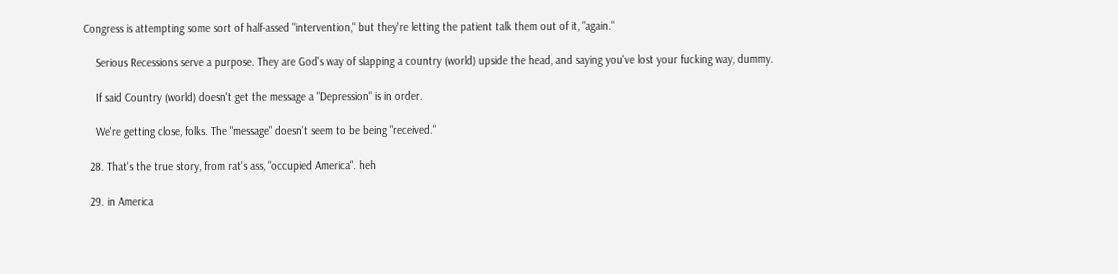Congress is attempting some sort of half-assed "intervention," but they're letting the patient talk them out of it, "again."

    Serious Recessions serve a purpose. They are God's way of slapping a country (world) upside the head, and saying you've lost your fucking way, dummy.

    If said Country (world) doesn't get the message a "Depression" is in order.

    We're getting close, folks. The "message" doesn't seem to be being "received."

  28. That's the true story, from rat's ass, "occupied America". heh

  29. in America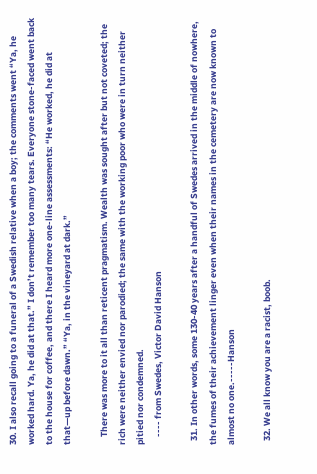30. I also recall going to a funeral of a Swedish relative when a boy; the comments went “Ya, he worked hard. Ya, he did at that.” I don’t remember too many tears. Everyone stone-faced went back to the house for coffee, and there I heard more one-line assessments: “He worked, he did at that—up before dawn.” “Ya, in the vineyard at dark.”

    There was more to it all than reticent pragmatism. Wealth was sought after but not coveted; the rich were neither envied nor parodied; the same with the working poor who were in turn neither pitied nor condemned.
    ---- from Swedes, Victor David Hanson

  31. In other words, some 130-40 years after a handful of Swedes arrived in the middle of nowhere, the fumes of their achievement linger even when their names in the cemetery are now known to almost no one.-----Hanson

  32. We all know you are a racist, boob.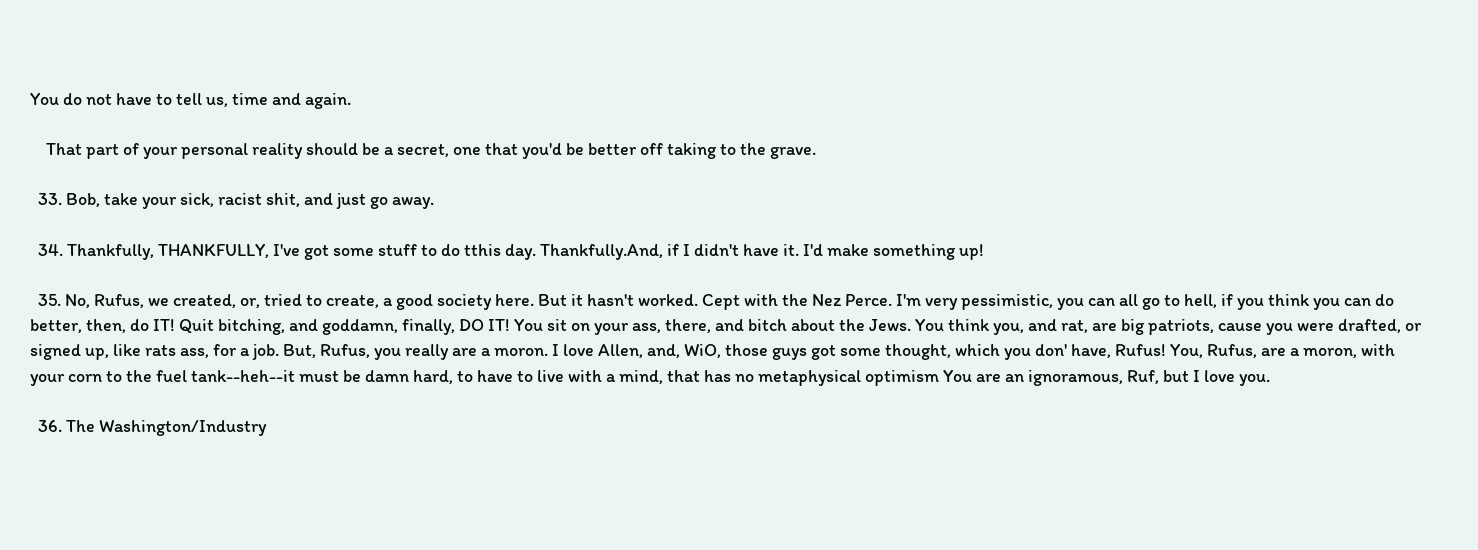You do not have to tell us, time and again.

    That part of your personal reality should be a secret, one that you'd be better off taking to the grave.

  33. Bob, take your sick, racist shit, and just go away.

  34. Thankfully, THANKFULLY, I've got some stuff to do tthis day. Thankfully.And, if I didn't have it. I'd make something up!

  35. No, Rufus, we created, or, tried to create, a good society here. But it hasn't worked. Cept with the Nez Perce. I'm very pessimistic, you can all go to hell, if you think you can do better, then, do IT! Quit bitching, and goddamn, finally, DO IT! You sit on your ass, there, and bitch about the Jews. You think you, and rat, are big patriots, cause you were drafted, or signed up, like rats ass, for a job. But, Rufus, you really are a moron. I love Allen, and, WiO, those guys got some thought, which you don' have, Rufus! You, Rufus, are a moron, with your corn to the fuel tank--heh--it must be damn hard, to have to live with a mind, that has no metaphysical optimism You are an ignoramous, Ruf, but I love you.

  36. The Washington/Industry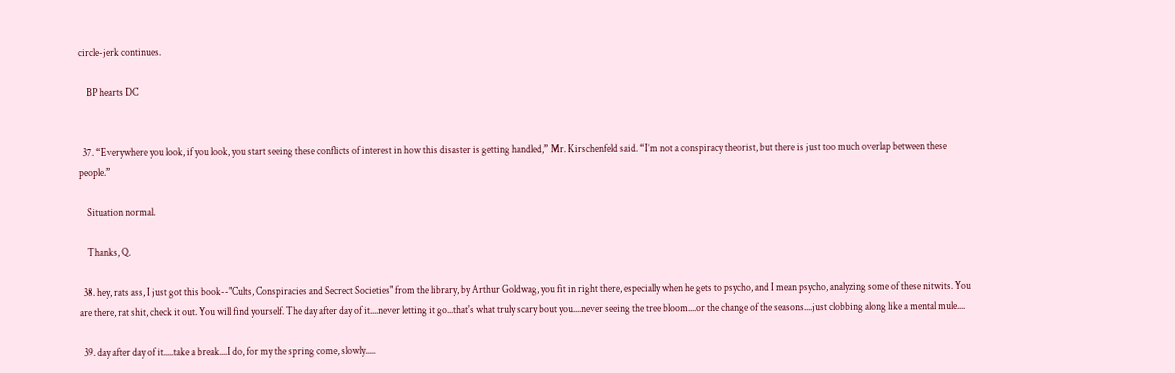circle-jerk continues.

    BP hearts DC


  37. “Everywhere you look, if you look, you start seeing these conflicts of interest in how this disaster is getting handled,” Mr. Kirschenfeld said. “I’m not a conspiracy theorist, but there is just too much overlap between these people.”

    Situation normal.

    Thanks, Q.

  38. hey, rats ass, I just got this book--"Cults, Conspiracies and Secrect Societies" from the library, by Arthur Goldwag, you fit in right there, especially when he gets to psycho, and I mean psycho, analyzing some of these nitwits. You are there, rat shit, check it out. You will find yourself. The day after day of it....never letting it go...that's what truly scary bout you....never seeing the tree bloom....or the change of the seasons....just clobbing along like a mental mule....

  39. day after day of it.....take a break....I do, for my the spring come, slowly.....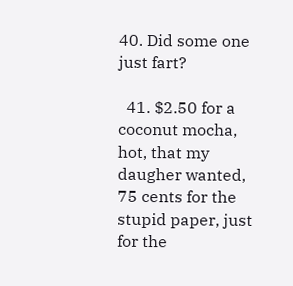40. Did some one just fart?

  41. $2.50 for a coconut mocha, hot, that my daugher wanted, 75 cents for the stupid paper, just for the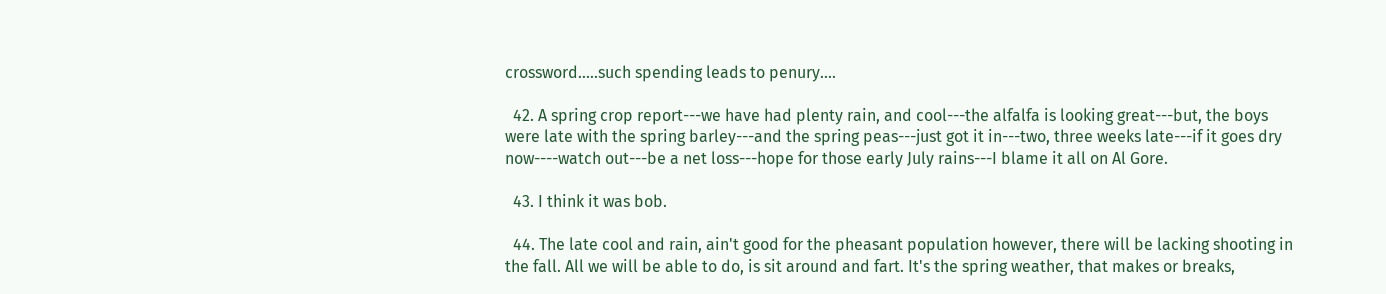crossword.....such spending leads to penury....

  42. A spring crop report---we have had plenty rain, and cool---the alfalfa is looking great---but, the boys were late with the spring barley---and the spring peas---just got it in---two, three weeks late---if it goes dry now----watch out---be a net loss---hope for those early July rains---I blame it all on Al Gore.

  43. I think it was bob.

  44. The late cool and rain, ain't good for the pheasant population however, there will be lacking shooting in the fall. All we will be able to do, is sit around and fart. It's the spring weather, that makes or breaks,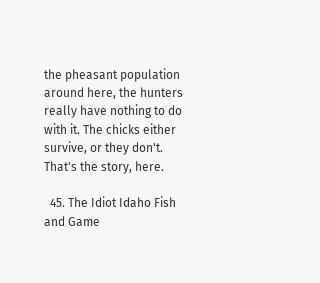the pheasant population around here, the hunters really have nothing to do with it. The chicks either survive, or they don't. That's the story, here.

  45. The Idiot Idaho Fish and Game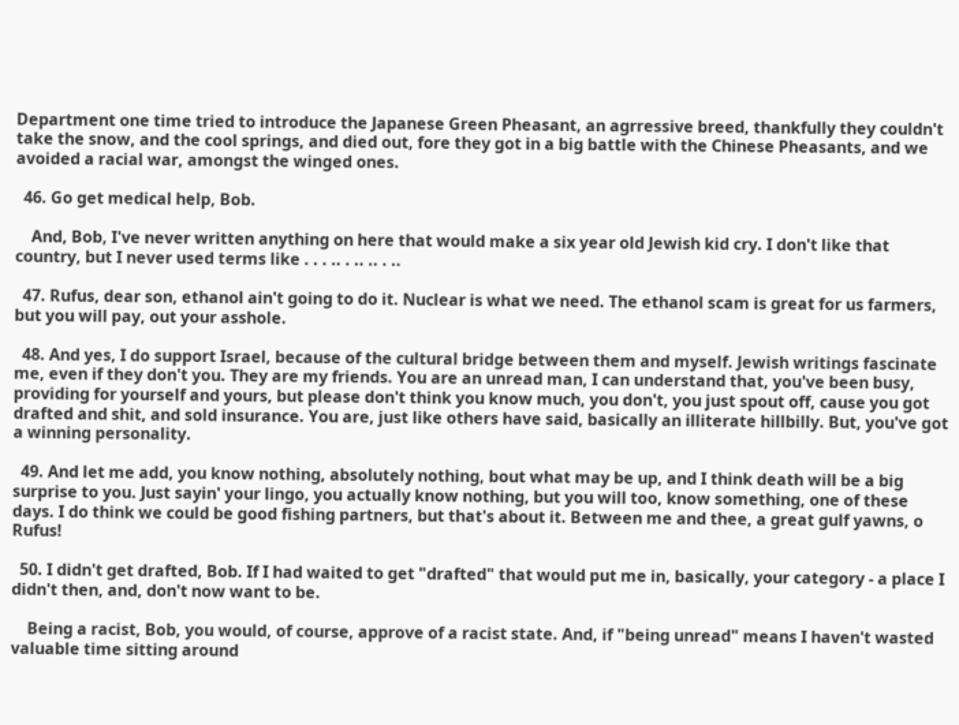Department one time tried to introduce the Japanese Green Pheasant, an agrressive breed, thankfully they couldn't take the snow, and the cool springs, and died out, fore they got in a big battle with the Chinese Pheasants, and we avoided a racial war, amongst the winged ones.

  46. Go get medical help, Bob.

    And, Bob, I've never written anything on here that would make a six year old Jewish kid cry. I don't like that country, but I never used terms like . . . .. . .. .. . ..

  47. Rufus, dear son, ethanol ain't going to do it. Nuclear is what we need. The ethanol scam is great for us farmers, but you will pay, out your asshole.

  48. And yes, I do support Israel, because of the cultural bridge between them and myself. Jewish writings fascinate me, even if they don't you. They are my friends. You are an unread man, I can understand that, you've been busy, providing for yourself and yours, but please don't think you know much, you don't, you just spout off, cause you got drafted and shit, and sold insurance. You are, just like others have said, basically an illiterate hillbilly. But, you've got a winning personality.

  49. And let me add, you know nothing, absolutely nothing, bout what may be up, and I think death will be a big surprise to you. Just sayin' your lingo, you actually know nothing, but you will too, know something, one of these days. I do think we could be good fishing partners, but that's about it. Between me and thee, a great gulf yawns, o Rufus!

  50. I didn't get drafted, Bob. If I had waited to get "drafted" that would put me in, basically, your category - a place I didn't then, and, don't now want to be.

    Being a racist, Bob, you would, of course, approve of a racist state. And, if "being unread" means I haven't wasted valuable time sitting around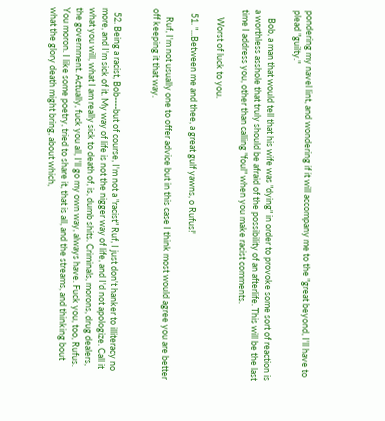pondering my navel lint, and wondering if it will accompany me to the "great beyond, I'll have to plead "guilty."

    Bob, a man that would tell that his wife was "dying" in order to provoke some sort of reaction is a worthless asshole that truly should be afraid of the possibility of an afterlife. This will be the last time I address you, other than calling "foul" when you make racist comments.

    Worst of luck to you.

  51. "...Between me and thee, a great gulf yawns, o Rufus!'

    Ruf, I'm not usually one to offer advice but in this case I think most would agree you are better off keeping it that way.


  52. Being a racist, Bob----but of course, I'm not a "racist" Ruf, I just don't hanker to illiteracy no more, and I'm sick of it. My way of life is not the nigger way of life, and I'd not apologize. Call it what you will, what I am really sick to death of, is, dumb shits. Criminals, morons, drug dealers, the government. Actually, fuck you all, I'll go my own way, always have. Fuck you, too, Rufus. You moron. I like some poetry, tried to share it, that is all, and the streams, and thinking bout what the glory death might bring, about which,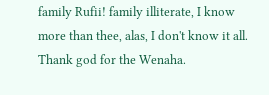family Rufii! family illiterate, I know more than thee, alas, I don't know it all. Thank god for the Wenaha.